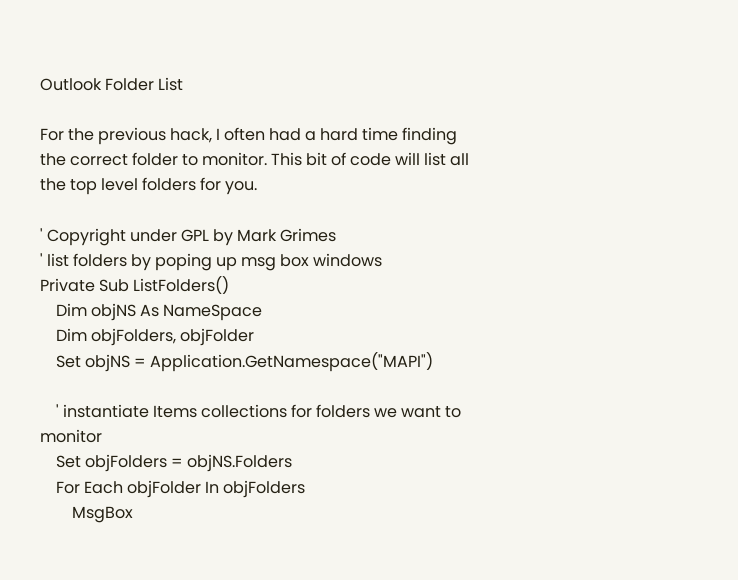Outlook Folder List

For the previous hack, I often had a hard time finding the correct folder to monitor. This bit of code will list all the top level folders for you.

' Copyright under GPL by Mark Grimes
' list folders by poping up msg box windows
Private Sub ListFolders()
    Dim objNS As NameSpace
    Dim objFolders, objFolder
    Set objNS = Application.GetNamespace("MAPI")

    ' instantiate Items collections for folders we want to monitor
    Set objFolders = objNS.Folders
    For Each objFolder In objFolders
        MsgBox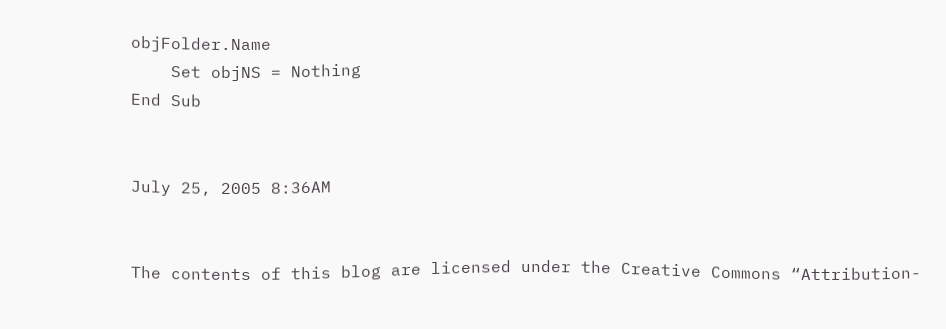objFolder.Name
    Set objNS = Nothing
End Sub


July 25, 2005 8:36AM


The contents of this blog are licensed under the Creative Commons “Attribution-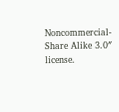Noncommercial-Share Alike 3.0″ license.